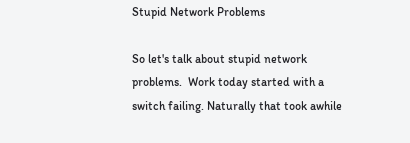Stupid Network Problems

So let's talk about stupid network problems.  Work today started with a switch failing. Naturally that took awhile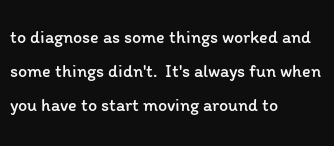to diagnose as some things worked and some things didn't.  It's always fun when you have to start moving around to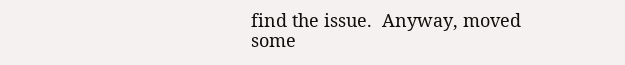find the issue.  Anyway, moved some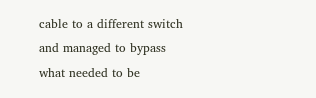cable to a different switch and managed to bypass what needed to be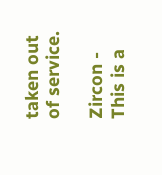taken out of service.

Zircon - This is a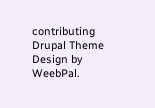contributing Drupal Theme
Design by WeebPal.